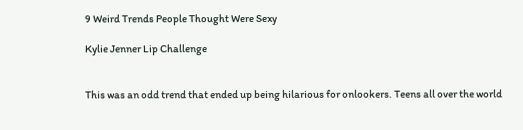9 Weird Trends People Thought Were Sexy

Kylie Jenner Lip Challenge


This was an odd trend that ended up being hilarious for onlookers. Teens all over the world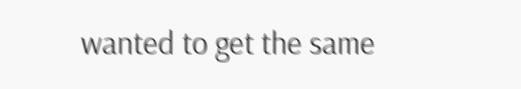wanted to get the same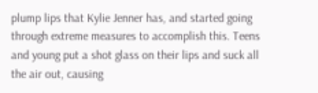plump lips that Kylie Jenner has, and started going through extreme measures to accomplish this. Teens and young put a shot glass on their lips and suck all the air out, causing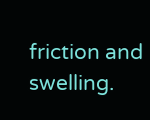friction and swelling.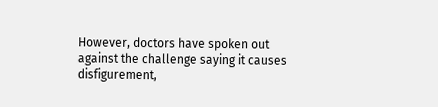However, doctors have spoken out against the challenge saying it causes disfigurement,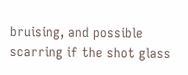bruising, and possible scarring if the shot glass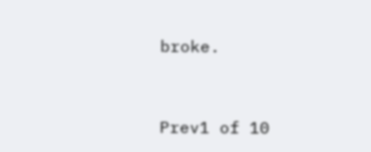broke.


Prev1 of 10